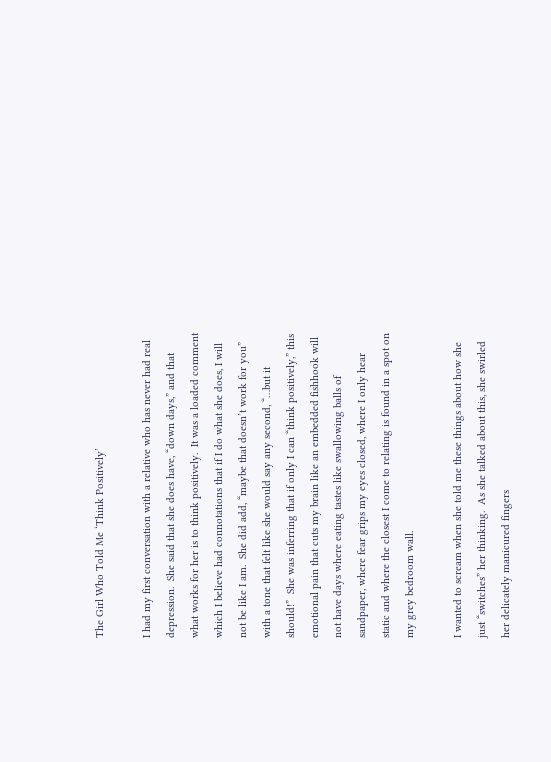The Girl Who Told Me ‘Think Positively’

I had my first conversation with a relative who has never had real depression.  She said that she does have, “down days,” and that what works for her is to think positively.  It was a loaded comment which I believe had connotations that if I do what she does, I will not be like I am.  She did add, “maybe that doesn’t work for you” with a tone that felt like she would say any second, “…but it should!”  She was inferring that if only I can “think positively,” this emotional pain that cuts my brain like an embedded fishhook will not have days where eating tastes like swallowing balls of sandpaper, where fear grips my eyes closed, where I only hear static and where the closest I come to relating is found in a spot on my grey bedroom wall.

I wanted to scream when she told me these things about how she just “switches” her thinking.  As she talked about this, she swirled her delicately manicured fingers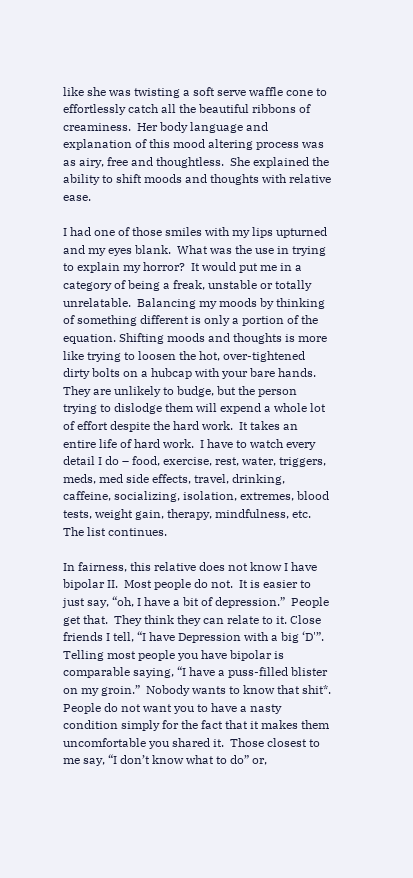like she was twisting a soft serve waffle cone to effortlessly catch all the beautiful ribbons of creaminess.  Her body language and explanation of this mood altering process was as airy, free and thoughtless.  She explained the ability to shift moods and thoughts with relative ease.

I had one of those smiles with my lips upturned and my eyes blank.  What was the use in trying to explain my horror?  It would put me in a category of being a freak, unstable or totally unrelatable.  Balancing my moods by thinking of something different is only a portion of the equation. Shifting moods and thoughts is more like trying to loosen the hot, over-tightened dirty bolts on a hubcap with your bare hands.  They are unlikely to budge, but the person trying to dislodge them will expend a whole lot of effort despite the hard work.  It takes an entire life of hard work.  I have to watch every detail I do – food, exercise, rest, water, triggers, meds, med side effects, travel, drinking, caffeine, socializing, isolation, extremes, blood tests, weight gain, therapy, mindfulness, etc.  The list continues.

In fairness, this relative does not know I have bipolar II.  Most people do not.  It is easier to just say, “oh, I have a bit of depression.”  People get that.  They think they can relate to it. Close friends I tell, “I have Depression with a big ‘D'”.  Telling most people you have bipolar is comparable saying, “I have a puss-filled blister on my groin.”  Nobody wants to know that shit*.  People do not want you to have a nasty condition simply for the fact that it makes them uncomfortable you shared it.  Those closest to me say, “I don’t know what to do” or,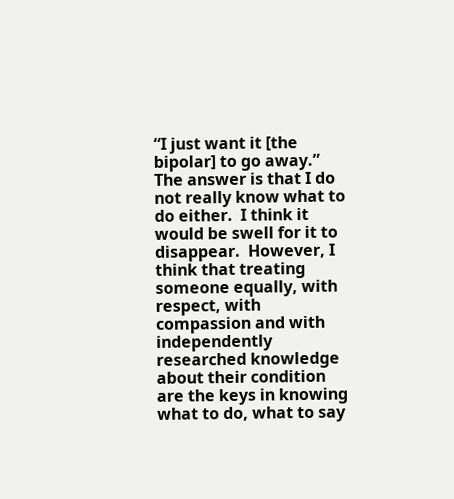“I just want it [the bipolar] to go away.” The answer is that I do not really know what to do either.  I think it would be swell for it to disappear.  However, I think that treating someone equally, with respect, with compassion and with independently researched knowledge about their condition are the keys in knowing what to do, what to say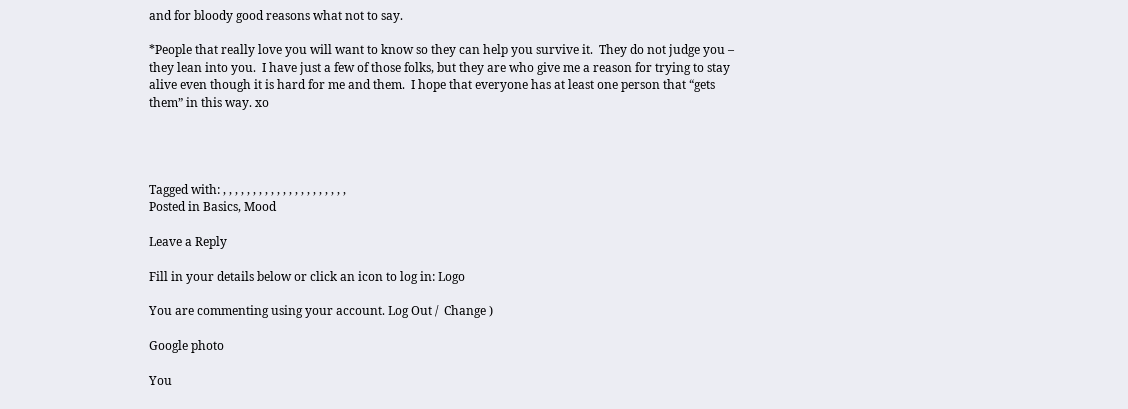and for bloody good reasons what not to say.

*People that really love you will want to know so they can help you survive it.  They do not judge you – they lean into you.  I have just a few of those folks, but they are who give me a reason for trying to stay alive even though it is hard for me and them.  I hope that everyone has at least one person that “gets them” in this way. xo




Tagged with: , , , , , , , , , , , , , , , , , , , , ,
Posted in Basics, Mood

Leave a Reply

Fill in your details below or click an icon to log in: Logo

You are commenting using your account. Log Out /  Change )

Google photo

You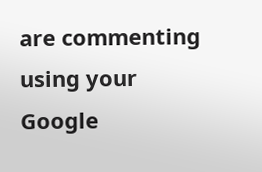are commenting using your Google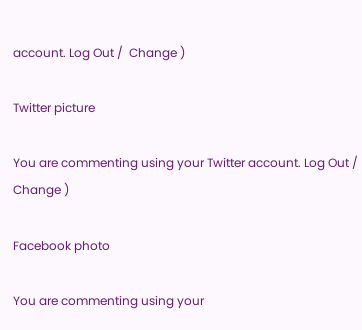account. Log Out /  Change )

Twitter picture

You are commenting using your Twitter account. Log Out /  Change )

Facebook photo

You are commenting using your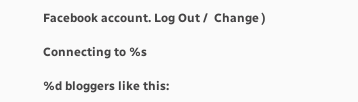Facebook account. Log Out /  Change )

Connecting to %s

%d bloggers like this: